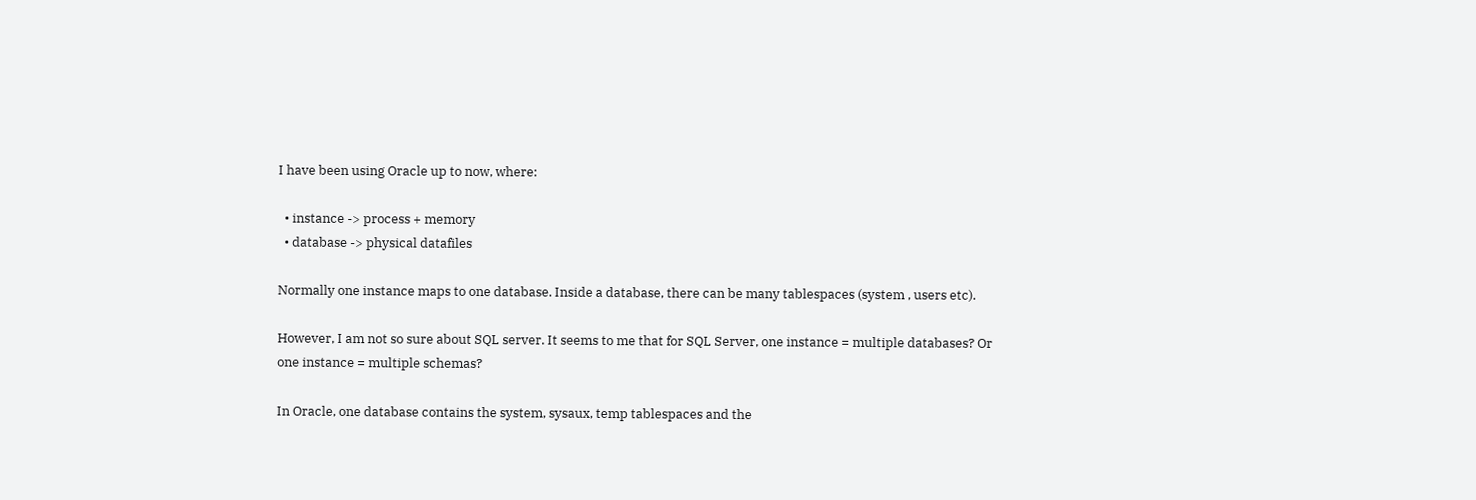I have been using Oracle up to now, where:

  • instance -> process + memory
  • database -> physical datafiles

Normally one instance maps to one database. Inside a database, there can be many tablespaces (system , users etc).

However, I am not so sure about SQL server. It seems to me that for SQL Server, one instance = multiple databases? Or one instance = multiple schemas?

In Oracle, one database contains the system, sysaux, temp tablespaces and the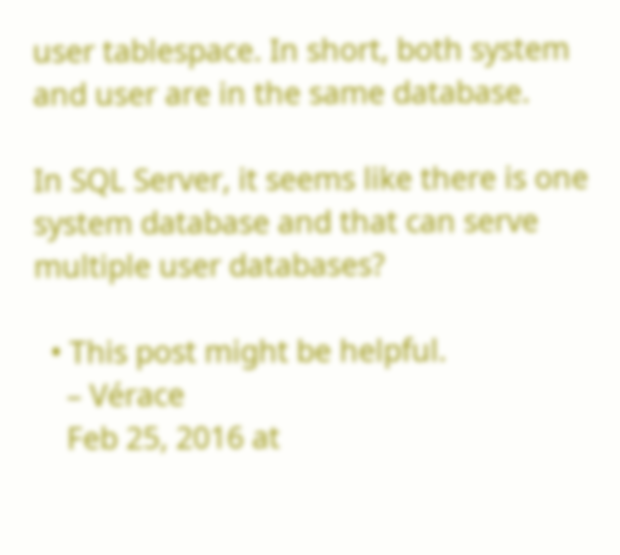user tablespace. In short, both system and user are in the same database.

In SQL Server, it seems like there is one system database and that can serve multiple user databases?

  • This post might be helpful.
    – Vérace
    Feb 25, 2016 at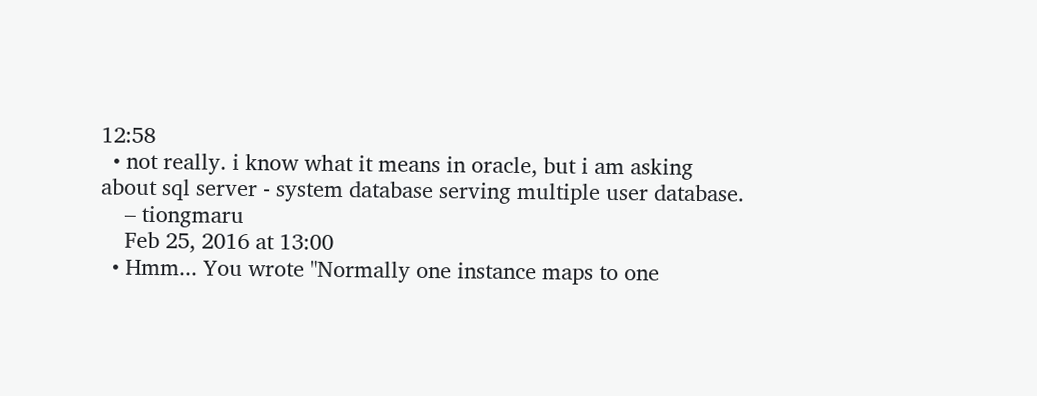12:58
  • not really. i know what it means in oracle, but i am asking about sql server - system database serving multiple user database.
    – tiongmaru
    Feb 25, 2016 at 13:00
  • Hmm... You wrote "Normally one instance maps to one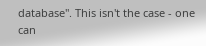database". This isn't the case - one can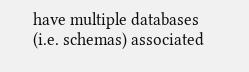have multiple databases (i.e. schemas) associated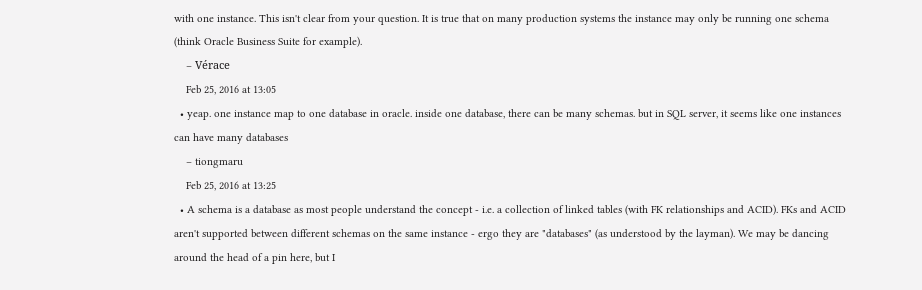with one instance. This isn't clear from your question. It is true that on many production systems the instance may only be running one schema (think Oracle Business Suite for example).
    – Vérace
    Feb 25, 2016 at 13:05
  • yeap. one instance map to one database in oracle. inside one database, there can be many schemas. but in SQL server, it seems like one instances can have many databases
    – tiongmaru
    Feb 25, 2016 at 13:25
  • A schema is a database as most people understand the concept - i.e. a collection of linked tables (with FK relationships and ACID). FKs and ACID aren't supported between different schemas on the same instance - ergo they are "databases" (as understood by the layman). We may be dancing around the head of a pin here, but I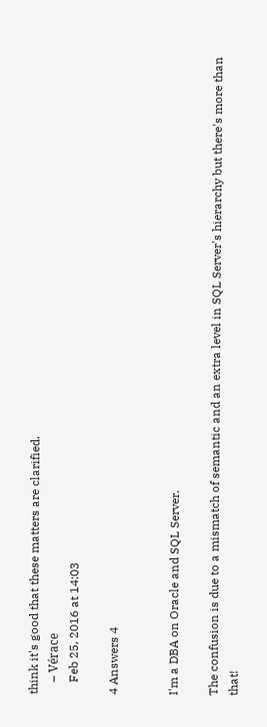think it's good that these matters are clarified.
    – Vérace
    Feb 25, 2016 at 14:03

4 Answers 4


I'm a DBA on Oracle and SQL Server.

The confusion is due to a mismatch of semantic and an extra level in SQL Server's hierarchy but there's more than that!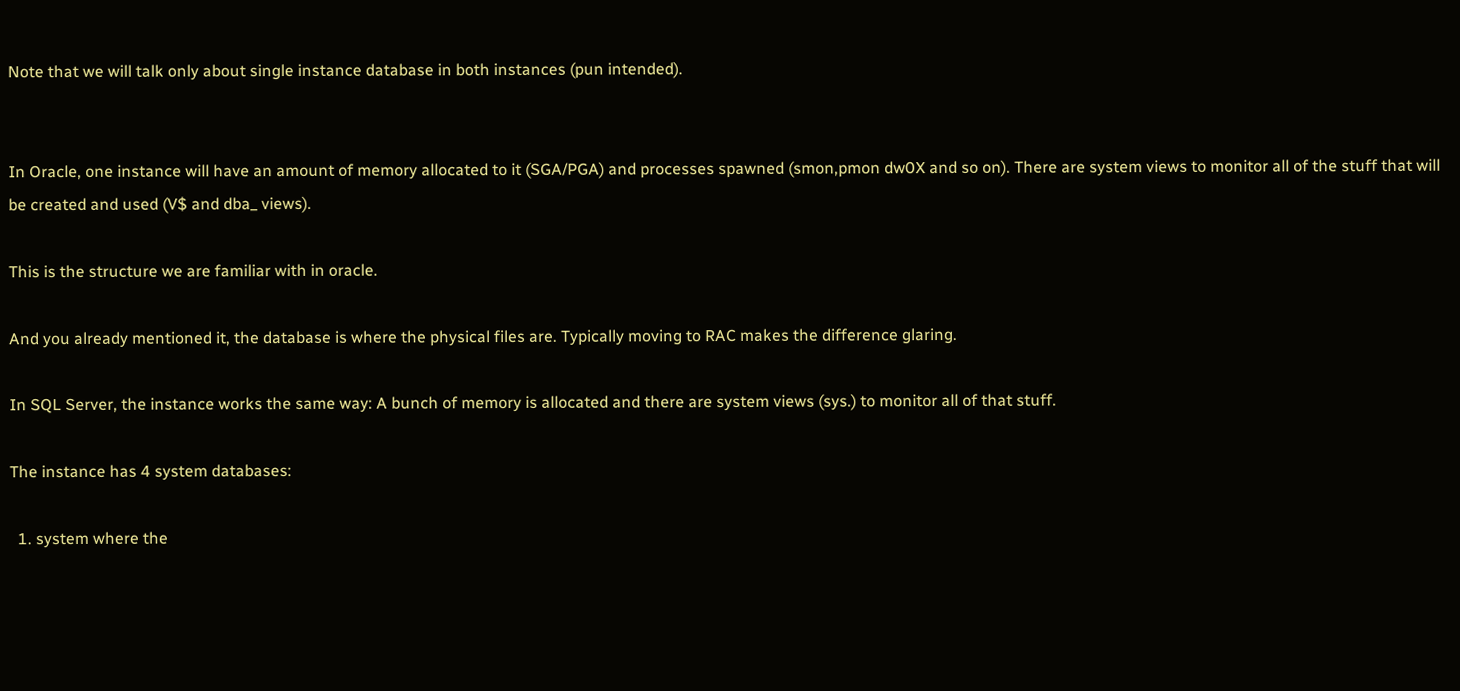Note that we will talk only about single instance database in both instances (pun intended).


In Oracle, one instance will have an amount of memory allocated to it (SGA/PGA) and processes spawned (smon,pmon dw0X and so on). There are system views to monitor all of the stuff that will be created and used (V$ and dba_ views).

This is the structure we are familiar with in oracle.

And you already mentioned it, the database is where the physical files are. Typically moving to RAC makes the difference glaring.

In SQL Server, the instance works the same way: A bunch of memory is allocated and there are system views (sys.) to monitor all of that stuff.

The instance has 4 system databases:

  1. system where the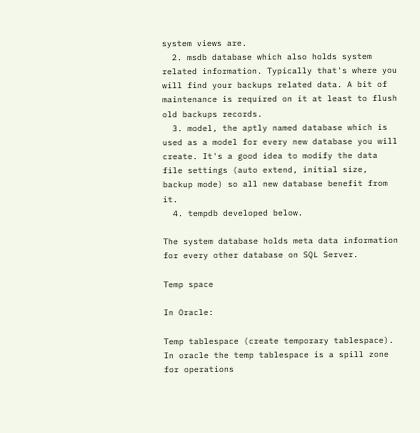system views are.
  2. msdb database which also holds system related information. Typically that's where you will find your backups related data. A bit of maintenance is required on it at least to flush old backups records.
  3. model, the aptly named database which is used as a model for every new database you will create. It's a good idea to modify the data file settings (auto extend, initial size, backup mode) so all new database benefit from it.
  4. tempdb developed below.

The system database holds meta data information for every other database on SQL Server.

Temp space

In Oracle:

Temp tablespace (create temporary tablespace). In oracle the temp tablespace is a spill zone for operations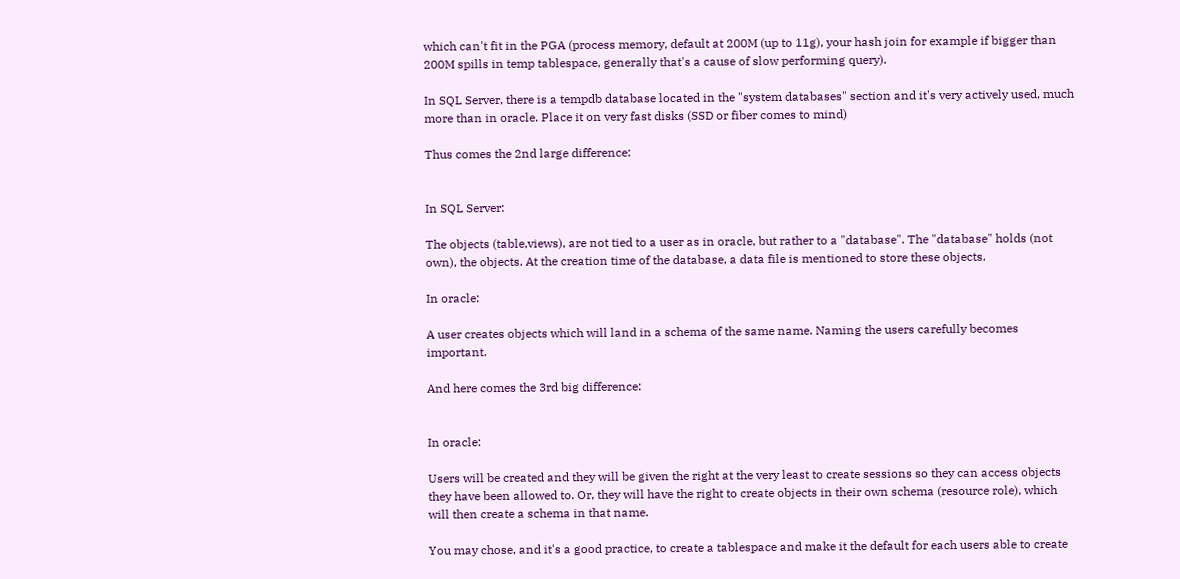which can't fit in the PGA (process memory, default at 200M (up to 11g), your hash join for example if bigger than 200M spills in temp tablespace, generally that's a cause of slow performing query).

In SQL Server, there is a tempdb database located in the "system databases" section and it's very actively used, much more than in oracle. Place it on very fast disks (SSD or fiber comes to mind)

Thus comes the 2nd large difference:


In SQL Server:

The objects (table,views), are not tied to a user as in oracle, but rather to a "database". The "database" holds (not own), the objects. At the creation time of the database, a data file is mentioned to store these objects.

In oracle:

A user creates objects which will land in a schema of the same name. Naming the users carefully becomes important.

And here comes the 3rd big difference:


In oracle:

Users will be created and they will be given the right at the very least to create sessions so they can access objects they have been allowed to. Or, they will have the right to create objects in their own schema (resource role), which will then create a schema in that name.

You may chose, and it's a good practice, to create a tablespace and make it the default for each users able to create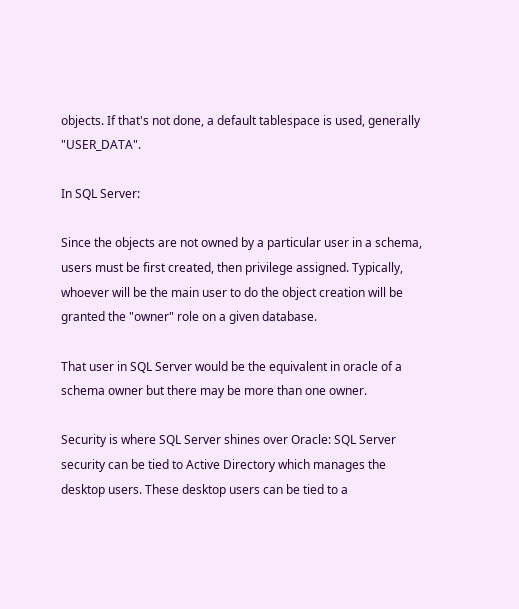objects. If that's not done, a default tablespace is used, generally "USER_DATA".

In SQL Server:

Since the objects are not owned by a particular user in a schema, users must be first created, then privilege assigned. Typically, whoever will be the main user to do the object creation will be granted the "owner" role on a given database.

That user in SQL Server would be the equivalent in oracle of a schema owner but there may be more than one owner.

Security is where SQL Server shines over Oracle: SQL Server security can be tied to Active Directory which manages the desktop users. These desktop users can be tied to a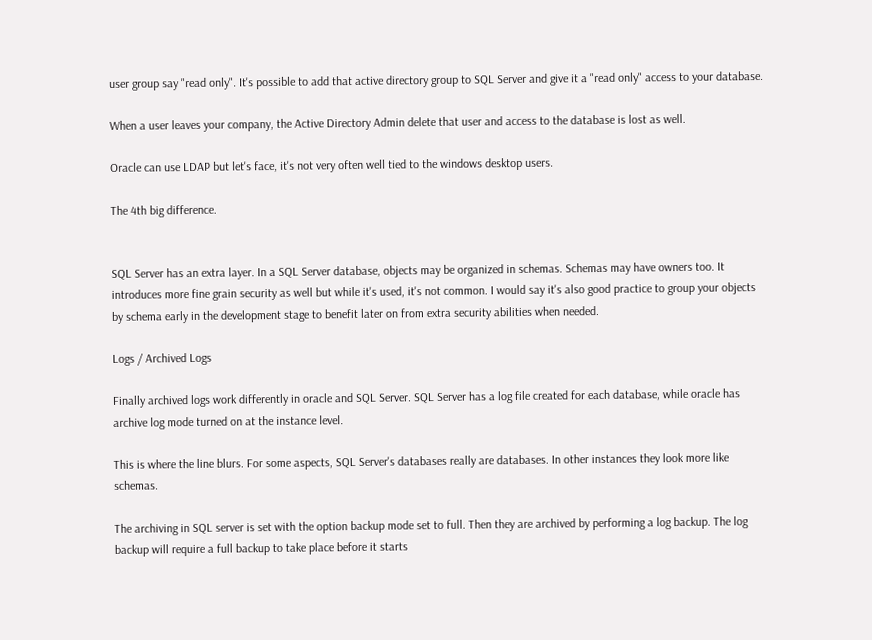user group say "read only". It's possible to add that active directory group to SQL Server and give it a "read only" access to your database.

When a user leaves your company, the Active Directory Admin delete that user and access to the database is lost as well.

Oracle can use LDAP but let's face, it's not very often well tied to the windows desktop users.

The 4th big difference.


SQL Server has an extra layer. In a SQL Server database, objects may be organized in schemas. Schemas may have owners too. It introduces more fine grain security as well but while it's used, it's not common. I would say it's also good practice to group your objects by schema early in the development stage to benefit later on from extra security abilities when needed.

Logs / Archived Logs

Finally archived logs work differently in oracle and SQL Server. SQL Server has a log file created for each database, while oracle has archive log mode turned on at the instance level.

This is where the line blurs. For some aspects, SQL Server's databases really are databases. In other instances they look more like schemas.

The archiving in SQL server is set with the option backup mode set to full. Then they are archived by performing a log backup. The log backup will require a full backup to take place before it starts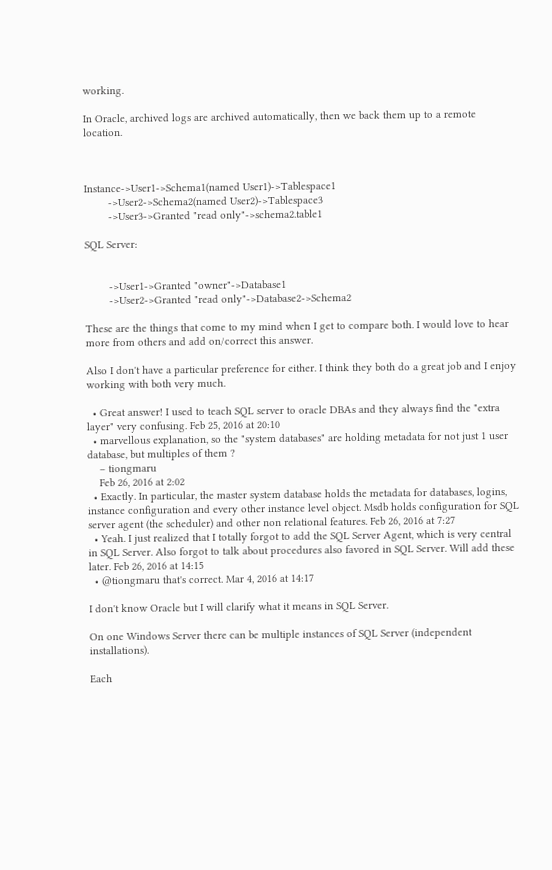working.

In Oracle, archived logs are archived automatically, then we back them up to a remote location.



Instance->User1->Schema1(named User1)->Tablespace1
        ->User2->Schema2(named User2)->Tablespace3
        ->User3->Granted "read only"->schema2.table1

SQL Server:


        ->User1->Granted "owner"->Database1
        ->User2->Granted "read only"->Database2->Schema2

These are the things that come to my mind when I get to compare both. I would love to hear more from others and add on/correct this answer.

Also I don't have a particular preference for either. I think they both do a great job and I enjoy working with both very much.

  • Great answer! I used to teach SQL server to oracle DBAs and they always find the "extra layer" very confusing. Feb 25, 2016 at 20:10
  • marvellous explanation, so the "system databases" are holding metadata for not just 1 user database, but multiples of them ?
    – tiongmaru
    Feb 26, 2016 at 2:02
  • Exactly. In particular, the master system database holds the metadata for databases, logins, instance configuration and every other instance level object. Msdb holds configuration for SQL server agent (the scheduler) and other non relational features. Feb 26, 2016 at 7:27
  • Yeah. I just realized that I totally forgot to add the SQL Server Agent, which is very central in SQL Server. Also forgot to talk about procedures also favored in SQL Server. Will add these later. Feb 26, 2016 at 14:15
  • @tiongmaru that's correct. Mar 4, 2016 at 14:17

I don't know Oracle but I will clarify what it means in SQL Server.

On one Windows Server there can be multiple instances of SQL Server (independent installations).

Each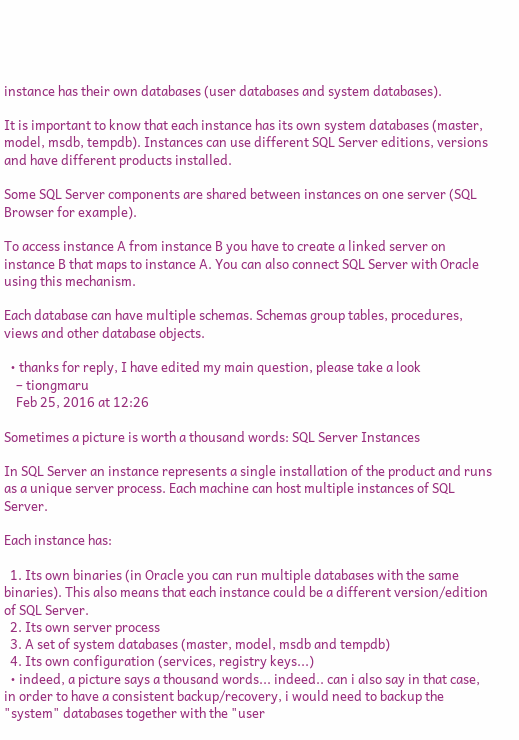instance has their own databases (user databases and system databases).

It is important to know that each instance has its own system databases (master, model, msdb, tempdb). Instances can use different SQL Server editions, versions and have different products installed.

Some SQL Server components are shared between instances on one server (SQL Browser for example).

To access instance A from instance B you have to create a linked server on instance B that maps to instance A. You can also connect SQL Server with Oracle using this mechanism.

Each database can have multiple schemas. Schemas group tables, procedures, views and other database objects.

  • thanks for reply, I have edited my main question, please take a look
    – tiongmaru
    Feb 25, 2016 at 12:26

Sometimes a picture is worth a thousand words: SQL Server Instances

In SQL Server an instance represents a single installation of the product and runs as a unique server process. Each machine can host multiple instances of SQL Server.

Each instance has:

  1. Its own binaries (in Oracle you can run multiple databases with the same binaries). This also means that each instance could be a different version/edition of SQL Server.
  2. Its own server process
  3. A set of system databases (master, model, msdb and tempdb)
  4. Its own configuration (services, registry keys...)
  • indeed, a picture says a thousand words... indeed.. can i also say in that case, in order to have a consistent backup/recovery, i would need to backup the "system" databases together with the "user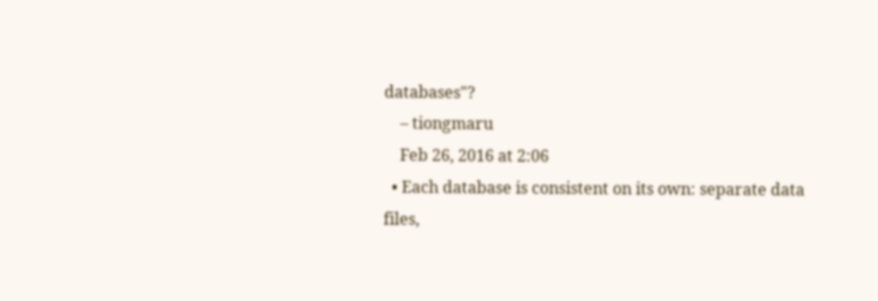databases"?
    – tiongmaru
    Feb 26, 2016 at 2:06
  • Each database is consistent on its own: separate data files,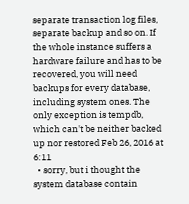separate transaction log files, separate backup and so on. If the whole instance suffers a hardware failure and has to be recovered, you will need backups for every database, including system ones. The only exception is tempdb, which can't be neither backed up nor restored Feb 26, 2016 at 6:11
  • sorry, but i thought the system database contain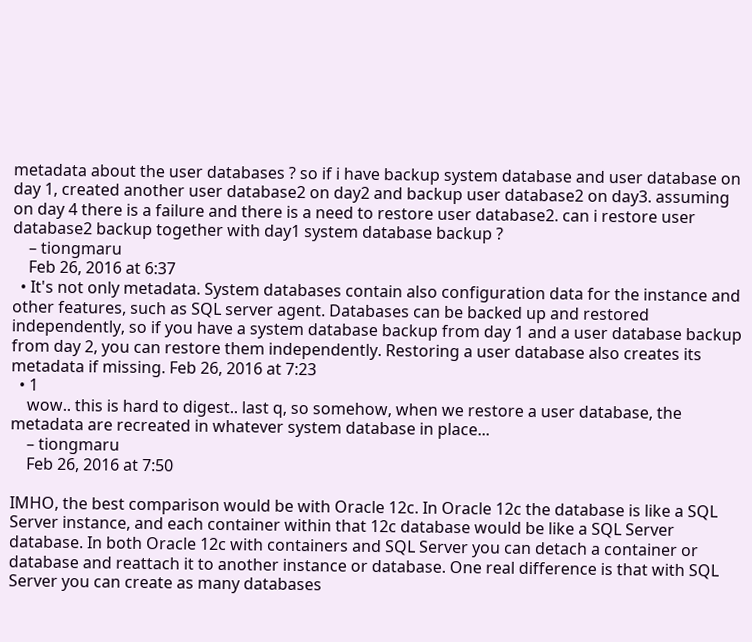metadata about the user databases ? so if i have backup system database and user database on day 1, created another user database2 on day2 and backup user database2 on day3. assuming on day 4 there is a failure and there is a need to restore user database2. can i restore user database2 backup together with day1 system database backup ?
    – tiongmaru
    Feb 26, 2016 at 6:37
  • It's not only metadata. System databases contain also configuration data for the instance and other features, such as SQL server agent. Databases can be backed up and restored independently, so if you have a system database backup from day 1 and a user database backup from day 2, you can restore them independently. Restoring a user database also creates its metadata if missing. Feb 26, 2016 at 7:23
  • 1
    wow.. this is hard to digest.. last q, so somehow, when we restore a user database, the metadata are recreated in whatever system database in place...
    – tiongmaru
    Feb 26, 2016 at 7:50

IMHO, the best comparison would be with Oracle 12c. In Oracle 12c the database is like a SQL Server instance, and each container within that 12c database would be like a SQL Server database. In both Oracle 12c with containers and SQL Server you can detach a container or database and reattach it to another instance or database. One real difference is that with SQL Server you can create as many databases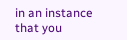in an instance that you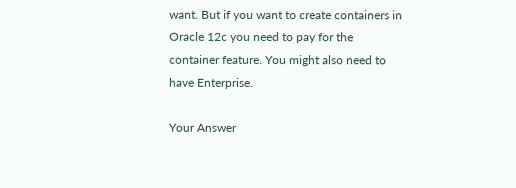want. But if you want to create containers in Oracle 12c you need to pay for the container feature. You might also need to have Enterprise.

Your Answer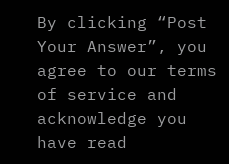By clicking “Post Your Answer”, you agree to our terms of service and acknowledge you have read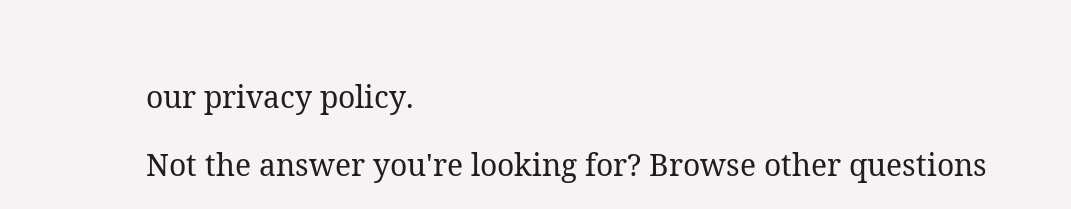our privacy policy.

Not the answer you're looking for? Browse other questions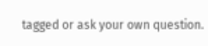tagged or ask your own question.